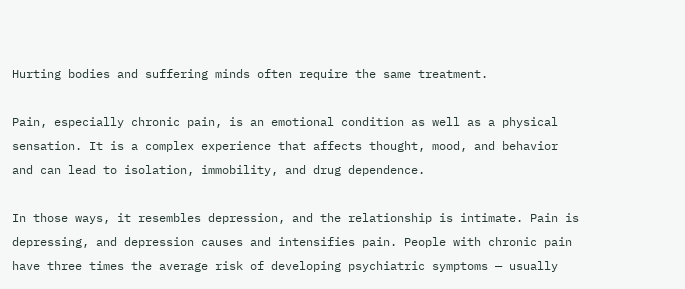Hurting bodies and suffering minds often require the same treatment.

Pain, especially chronic pain, is an emotional condition as well as a physical sensation. It is a complex experience that affects thought, mood, and behavior and can lead to isolation, immobility, and drug dependence.

In those ways, it resembles depression, and the relationship is intimate. Pain is depressing, and depression causes and intensifies pain. People with chronic pain have three times the average risk of developing psychiatric symptoms — usually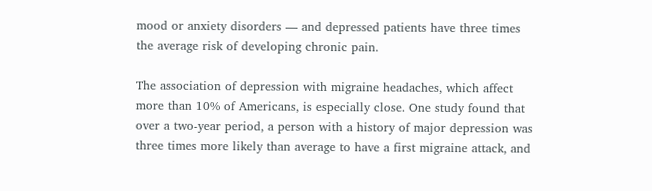mood or anxiety disorders — and depressed patients have three times the average risk of developing chronic pain.

The association of depression with migraine headaches, which affect more than 10% of Americans, is especially close. One study found that over a two-year period, a person with a history of major depression was three times more likely than average to have a first migraine attack, and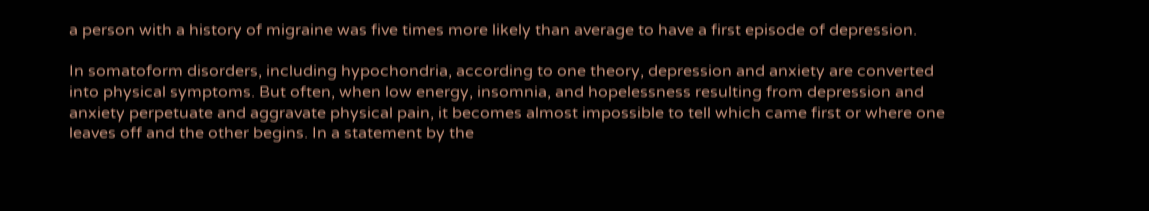a person with a history of migraine was five times more likely than average to have a first episode of depression.

In somatoform disorders, including hypochondria, according to one theory, depression and anxiety are converted into physical symptoms. But often, when low energy, insomnia, and hopelessness resulting from depression and anxiety perpetuate and aggravate physical pain, it becomes almost impossible to tell which came first or where one leaves off and the other begins. In a statement by the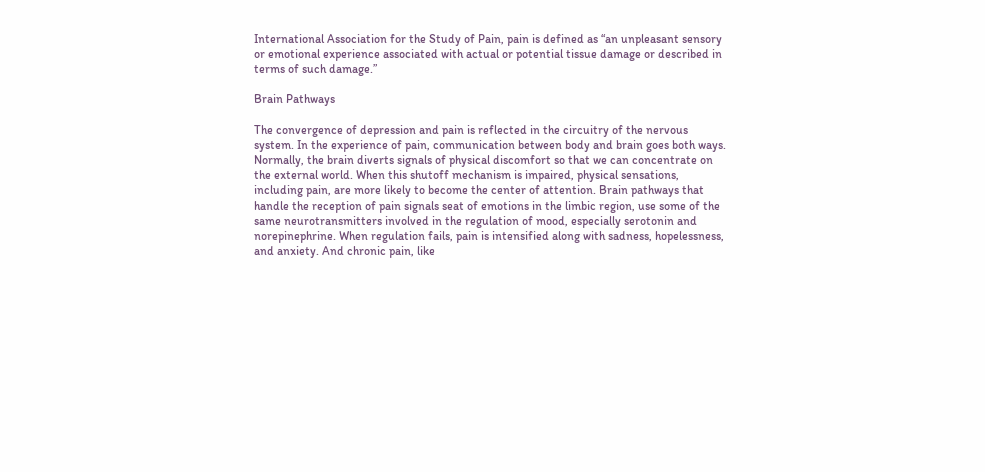International Association for the Study of Pain, pain is defined as “an unpleasant sensory or emotional experience associated with actual or potential tissue damage or described in terms of such damage.”

Brain Pathways

The convergence of depression and pain is reflected in the circuitry of the nervous system. In the experience of pain, communication between body and brain goes both ways. Normally, the brain diverts signals of physical discomfort so that we can concentrate on the external world. When this shutoff mechanism is impaired, physical sensations, including pain, are more likely to become the center of attention. Brain pathways that handle the reception of pain signals seat of emotions in the limbic region, use some of the same neurotransmitters involved in the regulation of mood, especially serotonin and norepinephrine. When regulation fails, pain is intensified along with sadness, hopelessness, and anxiety. And chronic pain, like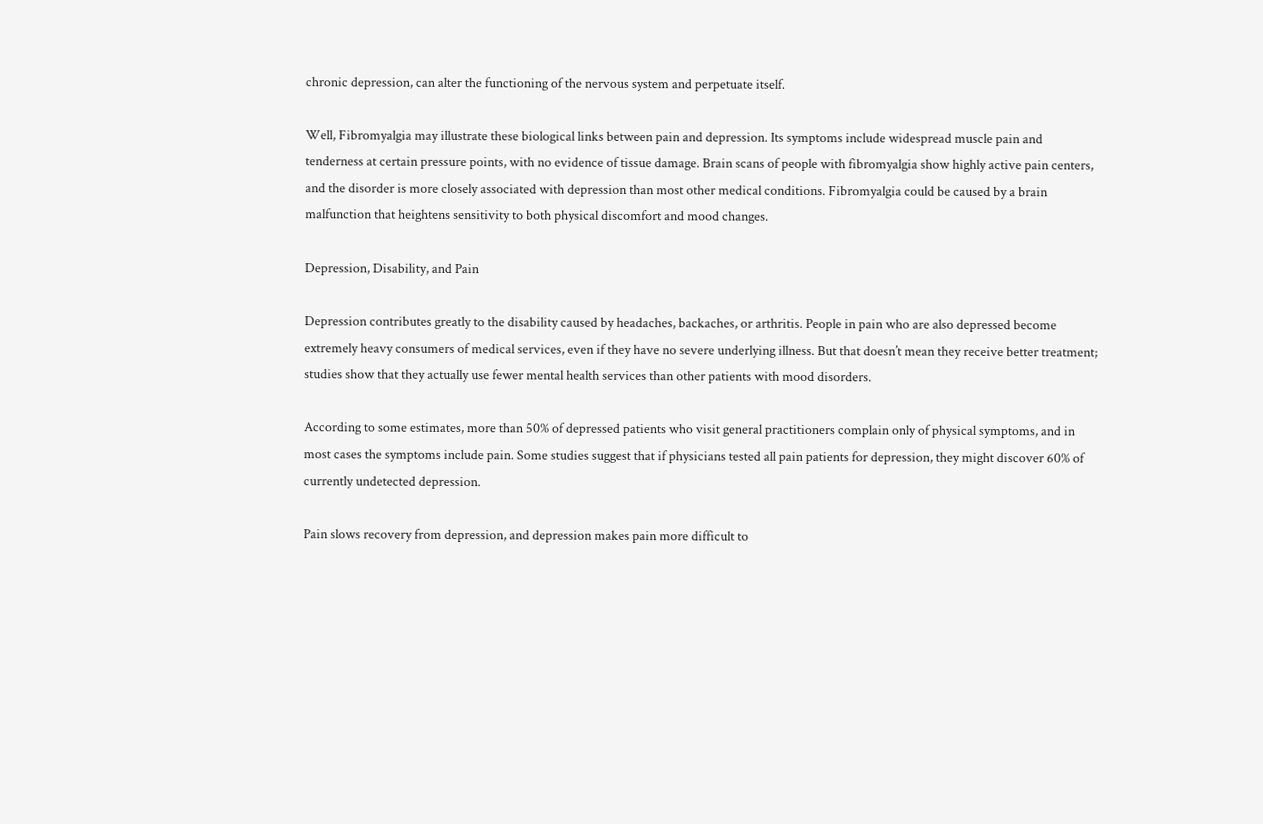chronic depression, can alter the functioning of the nervous system and perpetuate itself.

Well, Fibromyalgia may illustrate these biological links between pain and depression. Its symptoms include widespread muscle pain and tenderness at certain pressure points, with no evidence of tissue damage. Brain scans of people with fibromyalgia show highly active pain centers, and the disorder is more closely associated with depression than most other medical conditions. Fibromyalgia could be caused by a brain malfunction that heightens sensitivity to both physical discomfort and mood changes.

Depression, Disability, and Pain

Depression contributes greatly to the disability caused by headaches, backaches, or arthritis. People in pain who are also depressed become extremely heavy consumers of medical services, even if they have no severe underlying illness. But that doesn’t mean they receive better treatment; studies show that they actually use fewer mental health services than other patients with mood disorders.

According to some estimates, more than 50% of depressed patients who visit general practitioners complain only of physical symptoms, and in most cases the symptoms include pain. Some studies suggest that if physicians tested all pain patients for depression, they might discover 60% of currently undetected depression.

Pain slows recovery from depression, and depression makes pain more difficult to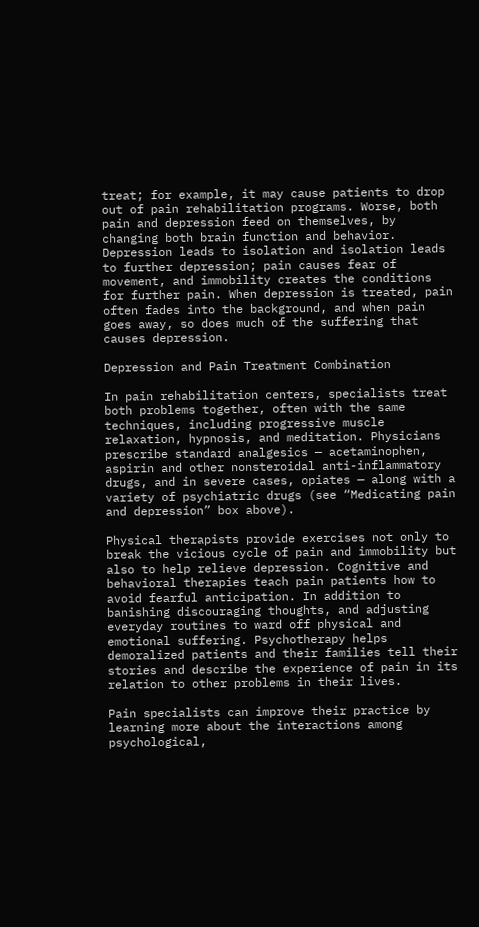treat; for example, it may cause patients to drop out of pain rehabilitation programs. Worse, both pain and depression feed on themselves, by changing both brain function and behavior. Depression leads to isolation and isolation leads to further depression; pain causes fear of movement, and immobility creates the conditions for further pain. When depression is treated, pain often fades into the background, and when pain goes away, so does much of the suffering that causes depression.

Depression and Pain Treatment Combination

In pain rehabilitation centers, specialists treat both problems together, often with the same techniques, including progressive muscle relaxation, hypnosis, and meditation. Physicians prescribe standard analgesics — acetaminophen, aspirin and other nonsteroidal anti-inflammatory drugs, and in severe cases, opiates — along with a variety of psychiatric drugs (see “Medicating pain and depression” box above).

Physical therapists provide exercises not only to break the vicious cycle of pain and immobility but also to help relieve depression. Cognitive and behavioral therapies teach pain patients how to avoid fearful anticipation. In addition to banishing discouraging thoughts, and adjusting everyday routines to ward off physical and emotional suffering. Psychotherapy helps demoralized patients and their families tell their stories and describe the experience of pain in its relation to other problems in their lives.

Pain specialists can improve their practice by learning more about the interactions among psychological,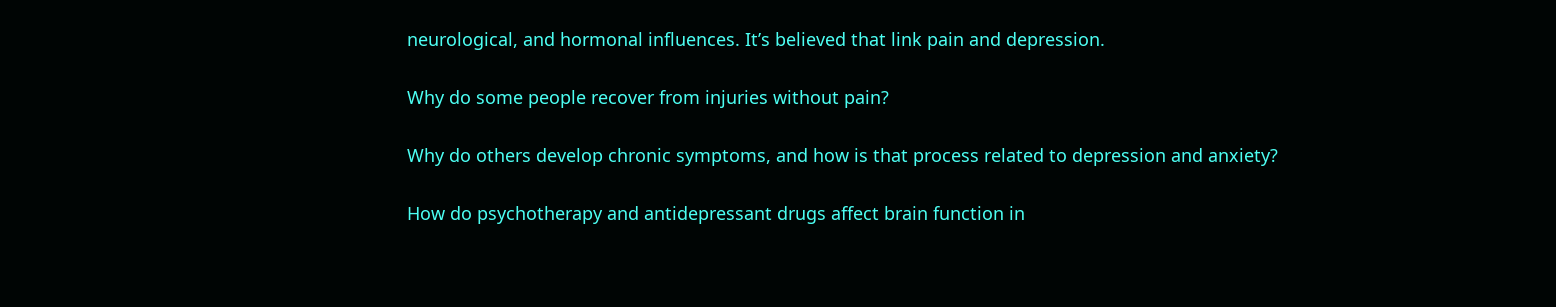neurological, and hormonal influences. It’s believed that link pain and depression.

Why do some people recover from injuries without pain?

Why do others develop chronic symptoms, and how is that process related to depression and anxiety?

How do psychotherapy and antidepressant drugs affect brain function in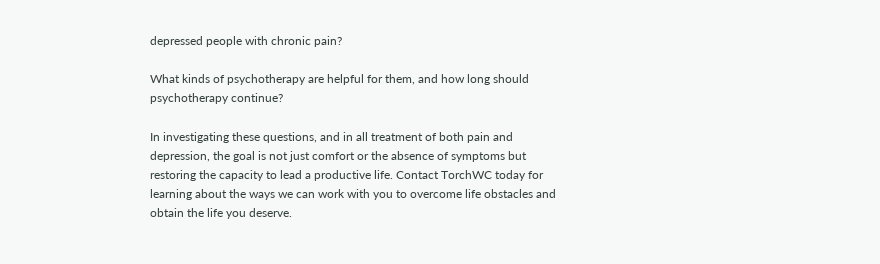depressed people with chronic pain?

What kinds of psychotherapy are helpful for them, and how long should psychotherapy continue?

In investigating these questions, and in all treatment of both pain and depression, the goal is not just comfort or the absence of symptoms but restoring the capacity to lead a productive life. Contact TorchWC today for learning about the ways we can work with you to overcome life obstacles and obtain the life you deserve.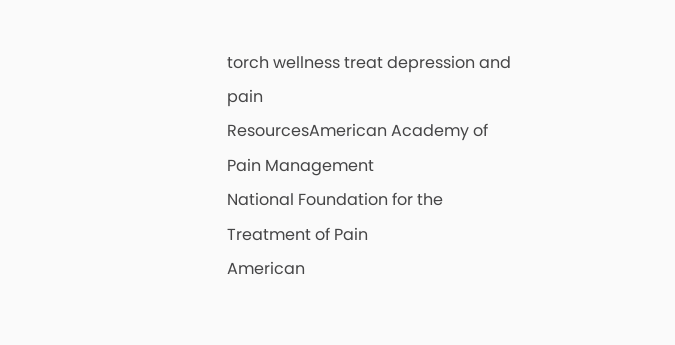torch wellness treat depression and pain
ResourcesAmerican Academy of Pain Management
National Foundation for the Treatment of Pain
American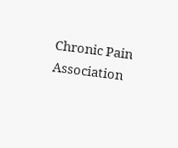Chronic Pain Association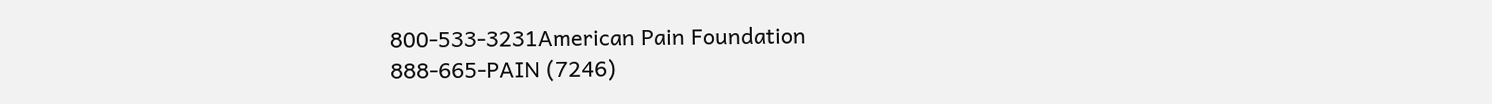800-533-3231American Pain Foundation
888-665-PAIN (7246)